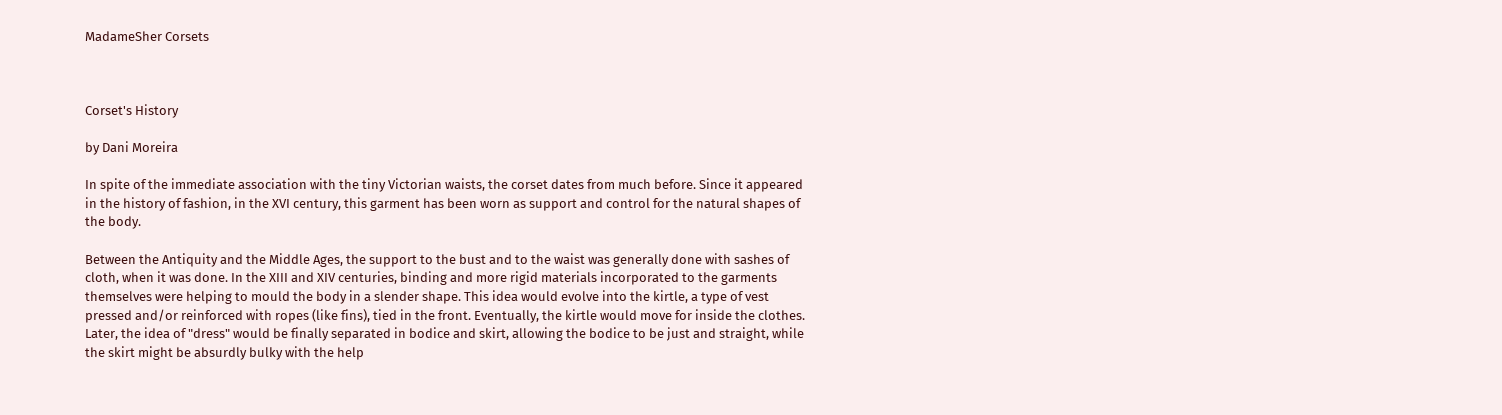MadameSher Corsets



Corset's History

by Dani Moreira

In spite of the immediate association with the tiny Victorian waists, the corset dates from much before. Since it appeared in the history of fashion, in the XVI century, this garment has been worn as support and control for the natural shapes of the body.

Between the Antiquity and the Middle Ages, the support to the bust and to the waist was generally done with sashes of cloth, when it was done. In the XIII and XIV centuries, binding and more rigid materials incorporated to the garments themselves were helping to mould the body in a slender shape. This idea would evolve into the kirtle, a type of vest pressed and/or reinforced with ropes (like fins), tied in the front. Eventually, the kirtle would move for inside the clothes. Later, the idea of "dress" would be finally separated in bodice and skirt, allowing the bodice to be just and straight, while the skirt might be absurdly bulky with the help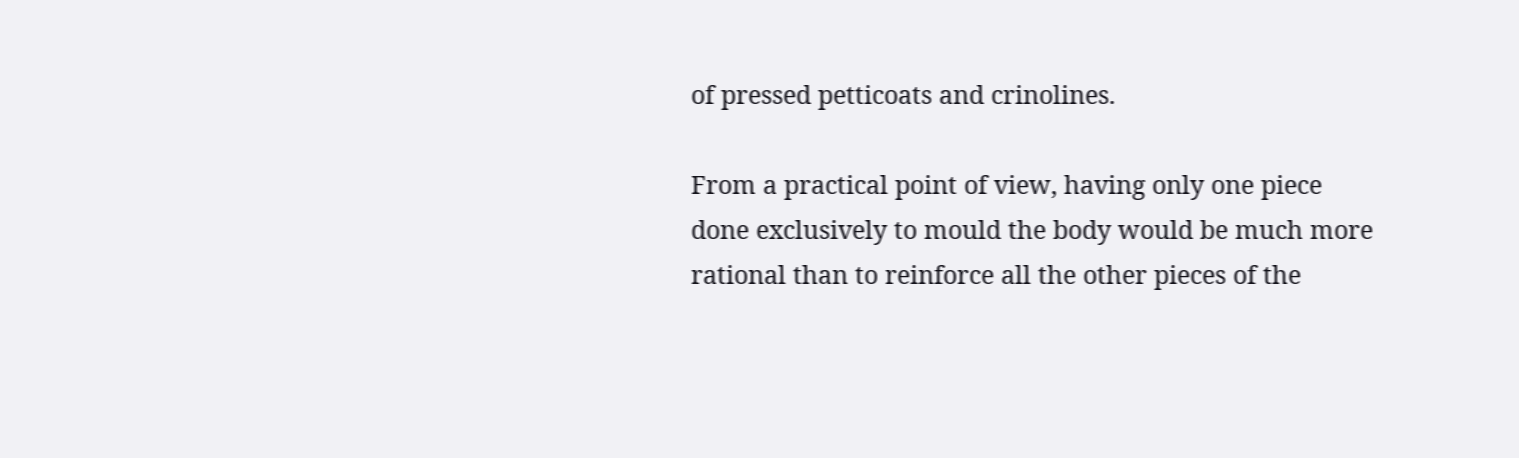of pressed petticoats and crinolines.

From a practical point of view, having only one piece done exclusively to mould the body would be much more rational than to reinforce all the other pieces of the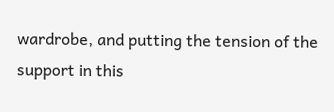wardrobe, and putting the tension of the support in this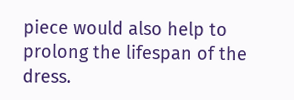piece would also help to prolong the lifespan of the dress.